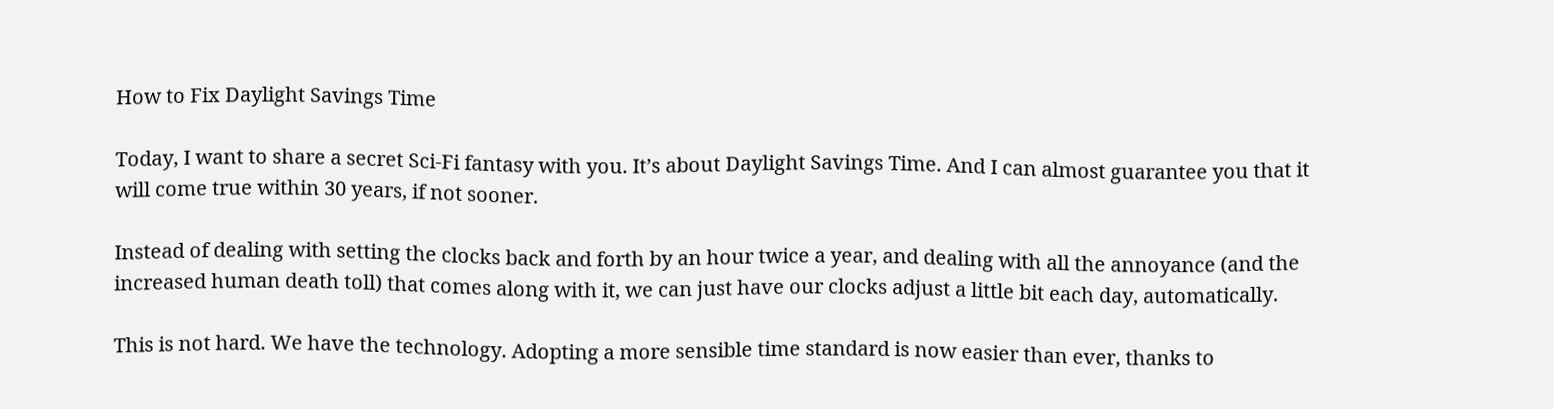How to Fix Daylight Savings Time

Today, I want to share a secret Sci-Fi fantasy with you. It’s about Daylight Savings Time. And I can almost guarantee you that it will come true within 30 years, if not sooner.

Instead of dealing with setting the clocks back and forth by an hour twice a year, and dealing with all the annoyance (and the increased human death toll) that comes along with it, we can just have our clocks adjust a little bit each day, automatically.

This is not hard. We have the technology. Adopting a more sensible time standard is now easier than ever, thanks to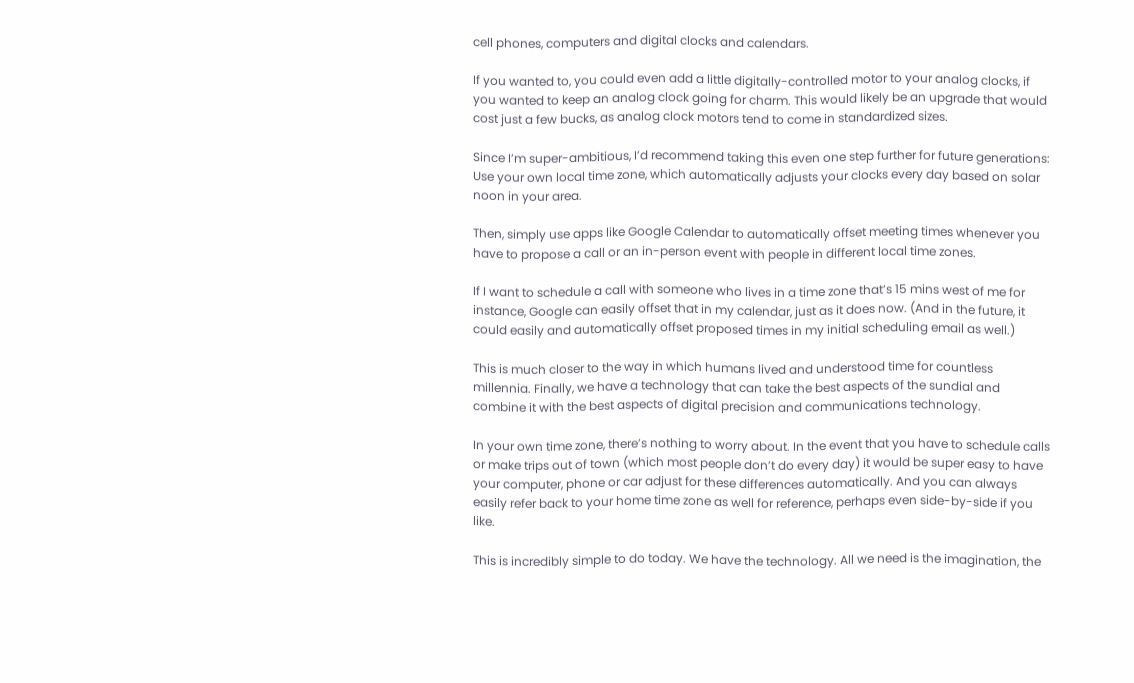cell phones, computers and digital clocks and calendars.

If you wanted to, you could even add a little digitally-controlled motor to your analog clocks, if you wanted to keep an analog clock going for charm. This would likely be an upgrade that would cost just a few bucks, as analog clock motors tend to come in standardized sizes.

Since I’m super-ambitious, I’d recommend taking this even one step further for future generations: Use your own local time zone, which automatically adjusts your clocks every day based on solar noon in your area.

Then, simply use apps like Google Calendar to automatically offset meeting times whenever you have to propose a call or an in-person event with people in different local time zones.

If I want to schedule a call with someone who lives in a time zone that’s 15 mins west of me for instance, Google can easily offset that in my calendar, just as it does now. (And in the future, it could easily and automatically offset proposed times in my initial scheduling email as well.)

This is much closer to the way in which humans lived and understood time for countless millennia. Finally, we have a technology that can take the best aspects of the sundial and combine it with the best aspects of digital precision and communications technology.

In your own time zone, there’s nothing to worry about. In the event that you have to schedule calls or make trips out of town (which most people don’t do every day) it would be super easy to have your computer, phone or car adjust for these differences automatically. And you can always easily refer back to your home time zone as well for reference, perhaps even side-by-side if you like.

This is incredibly simple to do today. We have the technology. All we need is the imagination, the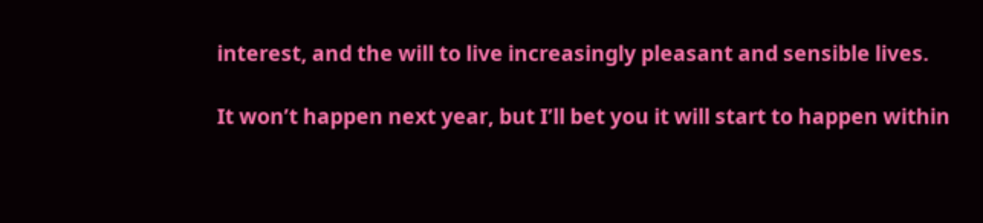interest, and the will to live increasingly pleasant and sensible lives.

It won’t happen next year, but I’ll bet you it will start to happen within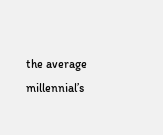the average millennial’s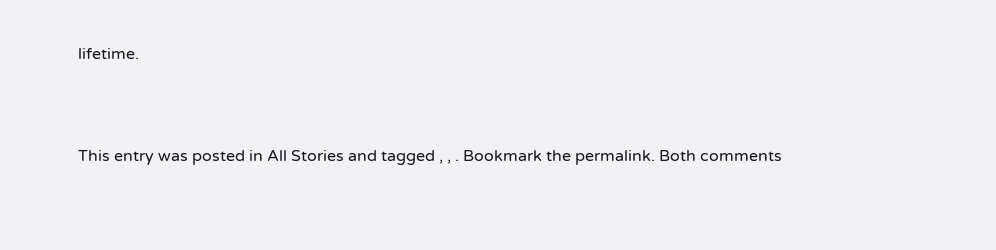lifetime.



This entry was posted in All Stories and tagged , , . Bookmark the permalink. Both comments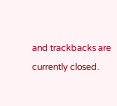and trackbacks are currently closed.